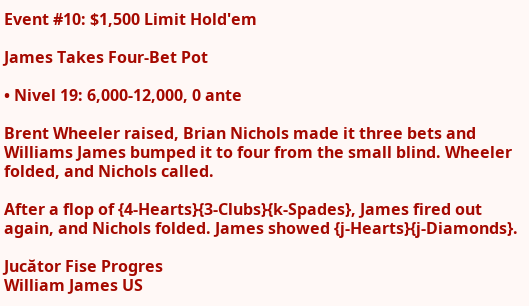Event #10: $1,500 Limit Hold'em

James Takes Four-Bet Pot

• Nivel 19: 6,000-12,000, 0 ante

Brent Wheeler raised, Brian Nichols made it three bets and Williams James bumped it to four from the small blind. Wheeler folded, and Nichols called.

After a flop of {4-Hearts}{3-Clubs}{k-Spades}, James fired out again, and Nichols folded. James showed {j-Hearts}{j-Diamonds}.

Jucător Fise Progres
William James US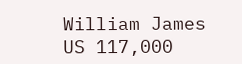William James
US 117,000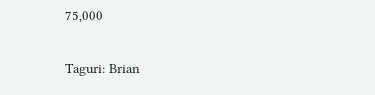75,000

Taguri: Brian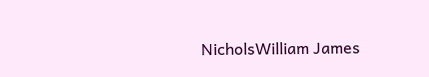NicholsWilliam James